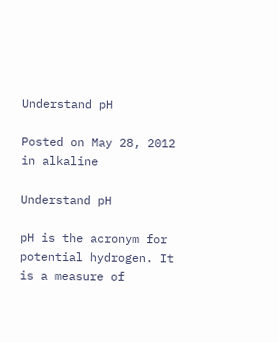Understand pH

Posted on May 28, 2012 in alkaline

Understand pH

pH is the acronym for potential hydrogen. It is a measure of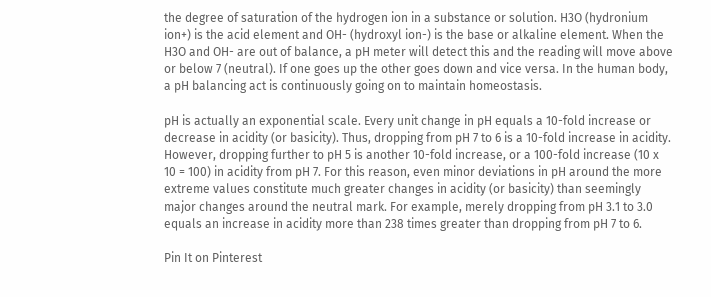the degree of saturation of the hydrogen ion in a substance or solution. H3O (hydronium ion+) is the acid element and OH- (hydroxyl ion-) is the base or alkaline element. When the H3O and OH- are out of balance, a pH meter will detect this and the reading will move above or below 7 (neutral). If one goes up the other goes down and vice versa. In the human body, a pH balancing act is continuously going on to maintain homeostasis.

pH is actually an exponential scale. Every unit change in pH equals a 10-fold increase or decrease in acidity (or basicity). Thus, dropping from pH 7 to 6 is a 10-fold increase in acidity. However, dropping further to pH 5 is another 10-fold increase, or a 100-fold increase (10 x 10 = 100) in acidity from pH 7. For this reason, even minor deviations in pH around the more extreme values constitute much greater changes in acidity (or basicity) than seemingly major changes around the neutral mark. For example, merely dropping from pH 3.1 to 3.0 equals an increase in acidity more than 238 times greater than dropping from pH 7 to 6.

Pin It on Pinterest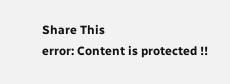Share This
error: Content is protected !!